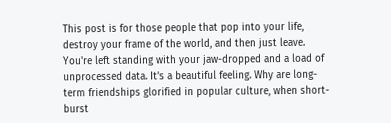This post is for those people that pop into your life, destroy your frame of the world, and then just leave. You're left standing with your jaw-dropped and a load of unprocessed data. It's a beautiful feeling. Why are long-term friendships glorified in popular culture, when short-burst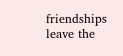friendships leave the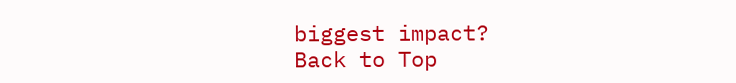biggest impact?
Back to Top